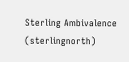Sterling Ambivalence (sterlingnorth)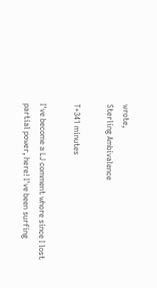wrote,
Sterling Ambivalence

T+341 minutes

I've become a LJ comment whore since I lost partial power, here! I've been surfing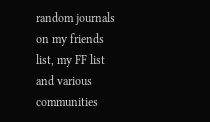random journals on my friends list, my FF list and various communities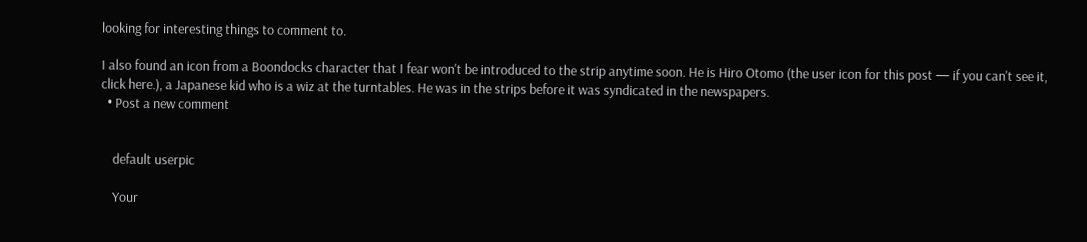looking for interesting things to comment to.

I also found an icon from a Boondocks character that I fear won't be introduced to the strip anytime soon. He is Hiro Otomo (the user icon for this post — if you can't see it, click here.), a Japanese kid who is a wiz at the turntables. He was in the strips before it was syndicated in the newspapers.
  • Post a new comment


    default userpic

    Your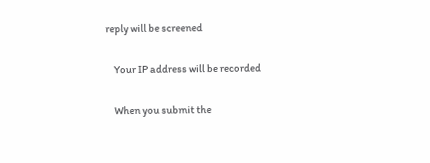reply will be screened

    Your IP address will be recorded

    When you submit the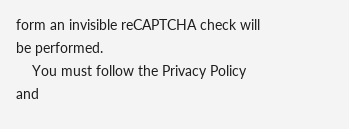form an invisible reCAPTCHA check will be performed.
    You must follow the Privacy Policy and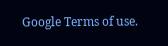Google Terms of use.